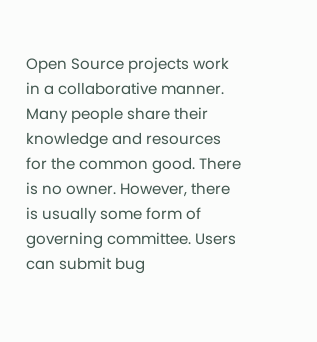Open Source projects work in a collaborative manner. Many people share their knowledge and resources for the common good. There is no owner. However, there is usually some form of governing committee. Users can submit bug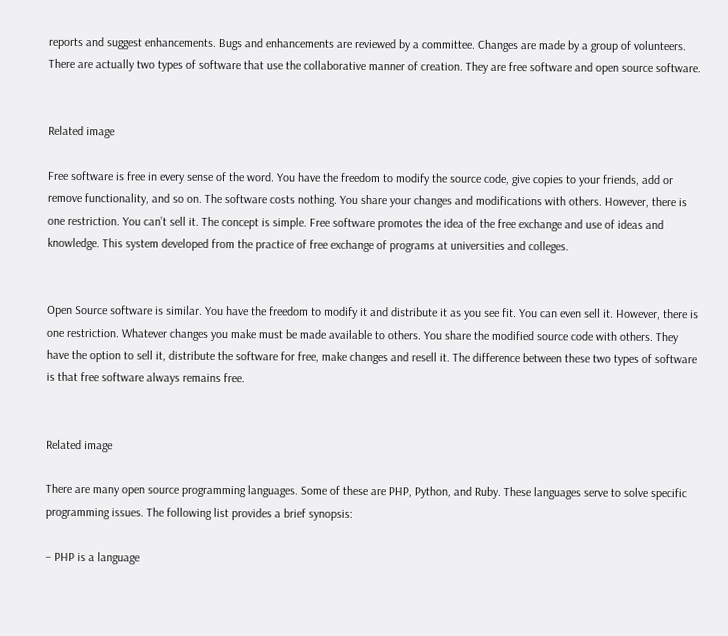reports and suggest enhancements. Bugs and enhancements are reviewed by a committee. Changes are made by a group of volunteers. There are actually two types of software that use the collaborative manner of creation. They are free software and open source software.


Related image

Free software is free in every sense of the word. You have the freedom to modify the source code, give copies to your friends, add or remove functionality, and so on. The software costs nothing. You share your changes and modifications with others. However, there is one restriction. You can’t sell it. The concept is simple. Free software promotes the idea of the free exchange and use of ideas and knowledge. This system developed from the practice of free exchange of programs at universities and colleges.


Open Source software is similar. You have the freedom to modify it and distribute it as you see fit. You can even sell it. However, there is one restriction. Whatever changes you make must be made available to others. You share the modified source code with others. They have the option to sell it, distribute the software for free, make changes and resell it. The difference between these two types of software is that free software always remains free.


Related image

There are many open source programming languages. Some of these are PHP, Python, and Ruby. These languages serve to solve specific programming issues. The following list provides a brief synopsis:

– PHP is a language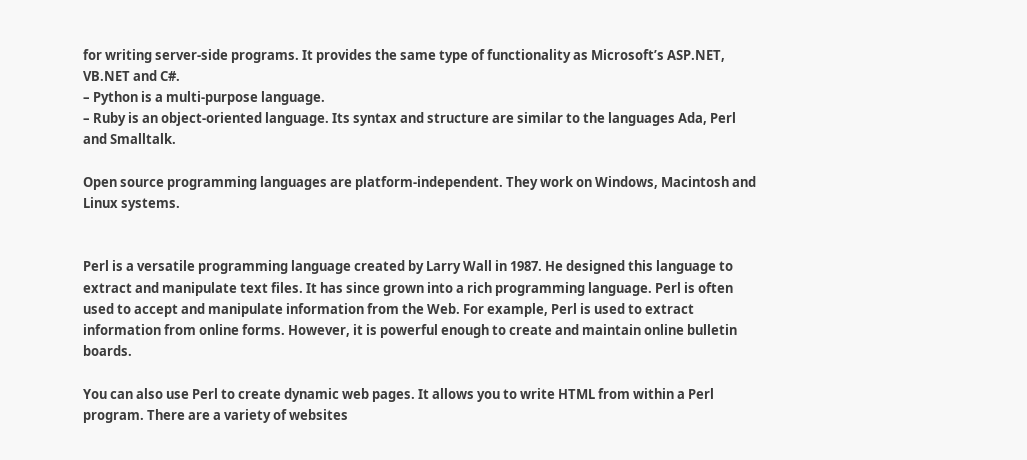for writing server-side programs. It provides the same type of functionality as Microsoft’s ASP.NET, VB.NET and C#.
– Python is a multi-purpose language.
– Ruby is an object-oriented language. Its syntax and structure are similar to the languages Ada, Perl and Smalltalk.

Open source programming languages are platform-independent. They work on Windows, Macintosh and Linux systems.


Perl is a versatile programming language created by Larry Wall in 1987. He designed this language to extract and manipulate text files. It has since grown into a rich programming language. Perl is often used to accept and manipulate information from the Web. For example, Perl is used to extract information from online forms. However, it is powerful enough to create and maintain online bulletin boards.

You can also use Perl to create dynamic web pages. It allows you to write HTML from within a Perl program. There are a variety of websites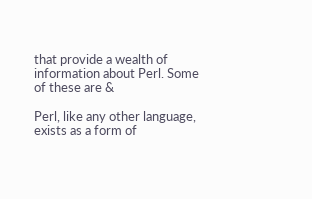that provide a wealth of information about Perl. Some of these are &

Perl, like any other language, exists as a form of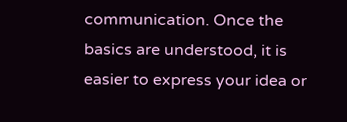communication. Once the basics are understood, it is easier to express your idea or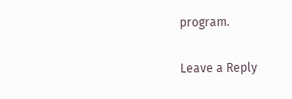program.

Leave a Reply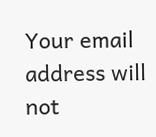Your email address will not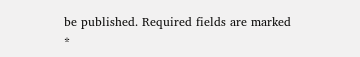be published. Required fields are marked *